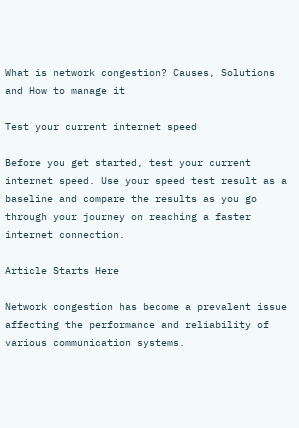What is network congestion? Causes, Solutions and How to manage it

Test your current internet speed

Before you get started, test your current internet speed. Use your speed test result as a baseline and compare the results as you go through your journey on reaching a faster internet connection.

Article Starts Here

Network congestion has become a prevalent issue affecting the performance and reliability of various communication systems.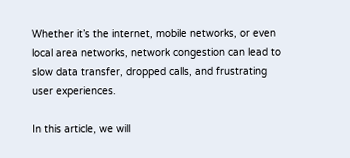Whether it’s the internet, mobile networks, or even local area networks, network congestion can lead to slow data transfer, dropped calls, and frustrating user experiences.

In this article, we will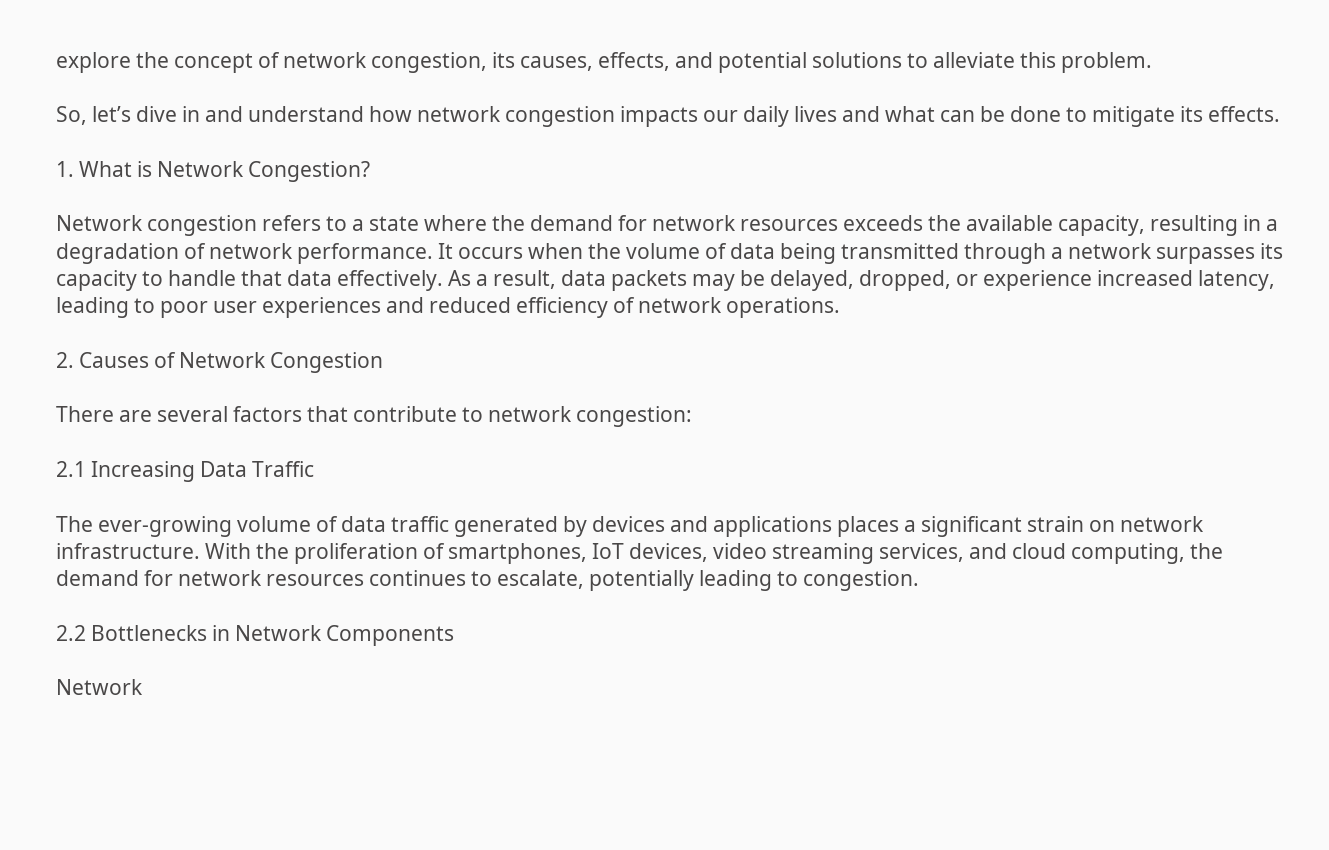explore the concept of network congestion, its causes, effects, and potential solutions to alleviate this problem.

So, let’s dive in and understand how network congestion impacts our daily lives and what can be done to mitigate its effects.

1. What is Network Congestion?

Network congestion refers to a state where the demand for network resources exceeds the available capacity, resulting in a degradation of network performance. It occurs when the volume of data being transmitted through a network surpasses its capacity to handle that data effectively. As a result, data packets may be delayed, dropped, or experience increased latency, leading to poor user experiences and reduced efficiency of network operations.

2. Causes of Network Congestion

There are several factors that contribute to network congestion:

2.1 Increasing Data Traffic

The ever-growing volume of data traffic generated by devices and applications places a significant strain on network infrastructure. With the proliferation of smartphones, IoT devices, video streaming services, and cloud computing, the demand for network resources continues to escalate, potentially leading to congestion.

2.2 Bottlenecks in Network Components

Network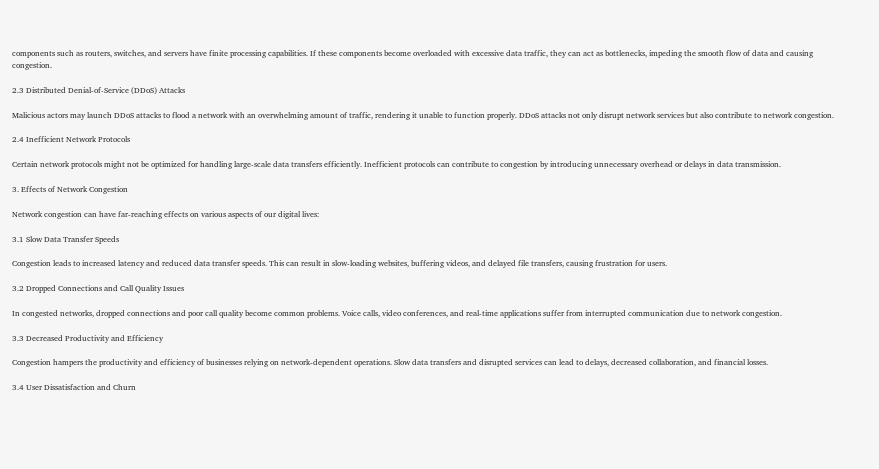components such as routers, switches, and servers have finite processing capabilities. If these components become overloaded with excessive data traffic, they can act as bottlenecks, impeding the smooth flow of data and causing congestion.

2.3 Distributed Denial-of-Service (DDoS) Attacks

Malicious actors may launch DDoS attacks to flood a network with an overwhelming amount of traffic, rendering it unable to function properly. DDoS attacks not only disrupt network services but also contribute to network congestion.

2.4 Inefficient Network Protocols

Certain network protocols might not be optimized for handling large-scale data transfers efficiently. Inefficient protocols can contribute to congestion by introducing unnecessary overhead or delays in data transmission.

3. Effects of Network Congestion

Network congestion can have far-reaching effects on various aspects of our digital lives:

3.1 Slow Data Transfer Speeds

Congestion leads to increased latency and reduced data transfer speeds. This can result in slow-loading websites, buffering videos, and delayed file transfers, causing frustration for users.

3.2 Dropped Connections and Call Quality Issues

In congested networks, dropped connections and poor call quality become common problems. Voice calls, video conferences, and real-time applications suffer from interrupted communication due to network congestion.

3.3 Decreased Productivity and Efficiency

Congestion hampers the productivity and efficiency of businesses relying on network-dependent operations. Slow data transfers and disrupted services can lead to delays, decreased collaboration, and financial losses.

3.4 User Dissatisfaction and Churn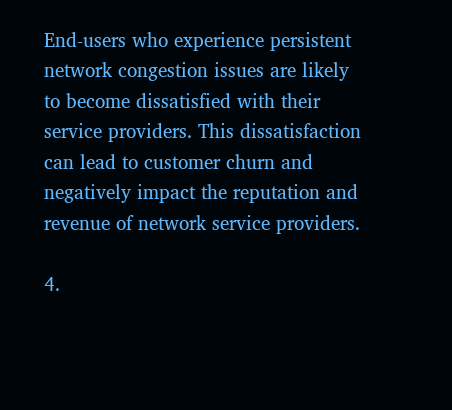End-users who experience persistent network congestion issues are likely to become dissatisfied with their service providers. This dissatisfaction can lead to customer churn and negatively impact the reputation and revenue of network service providers.

4.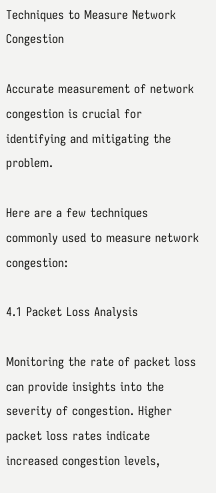Techniques to Measure Network Congestion

Accurate measurement of network congestion is crucial for identifying and mitigating the problem.

Here are a few techniques commonly used to measure network congestion:

4.1 Packet Loss Analysis

Monitoring the rate of packet loss can provide insights into the severity of congestion. Higher packet loss rates indicate increased congestion levels,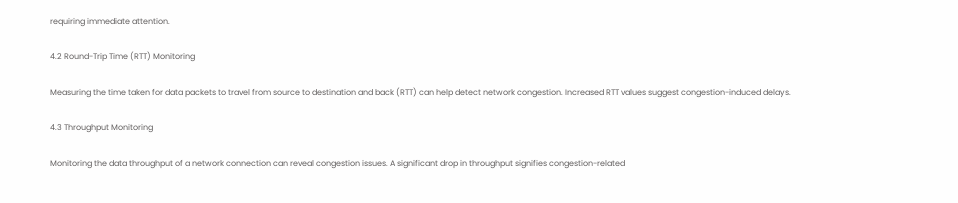requiring immediate attention.

4.2 Round-Trip Time (RTT) Monitoring

Measuring the time taken for data packets to travel from source to destination and back (RTT) can help detect network congestion. Increased RTT values suggest congestion-induced delays.

4.3 Throughput Monitoring

Monitoring the data throughput of a network connection can reveal congestion issues. A significant drop in throughput signifies congestion-related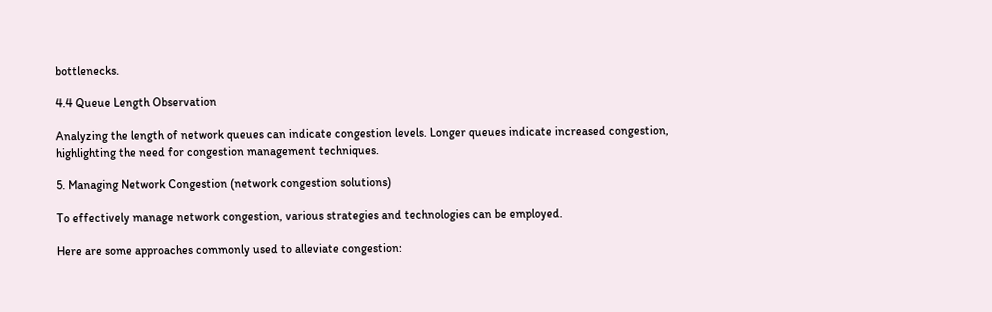bottlenecks.

4.4 Queue Length Observation

Analyzing the length of network queues can indicate congestion levels. Longer queues indicate increased congestion, highlighting the need for congestion management techniques.

5. Managing Network Congestion (network congestion solutions)

To effectively manage network congestion, various strategies and technologies can be employed.

Here are some approaches commonly used to alleviate congestion: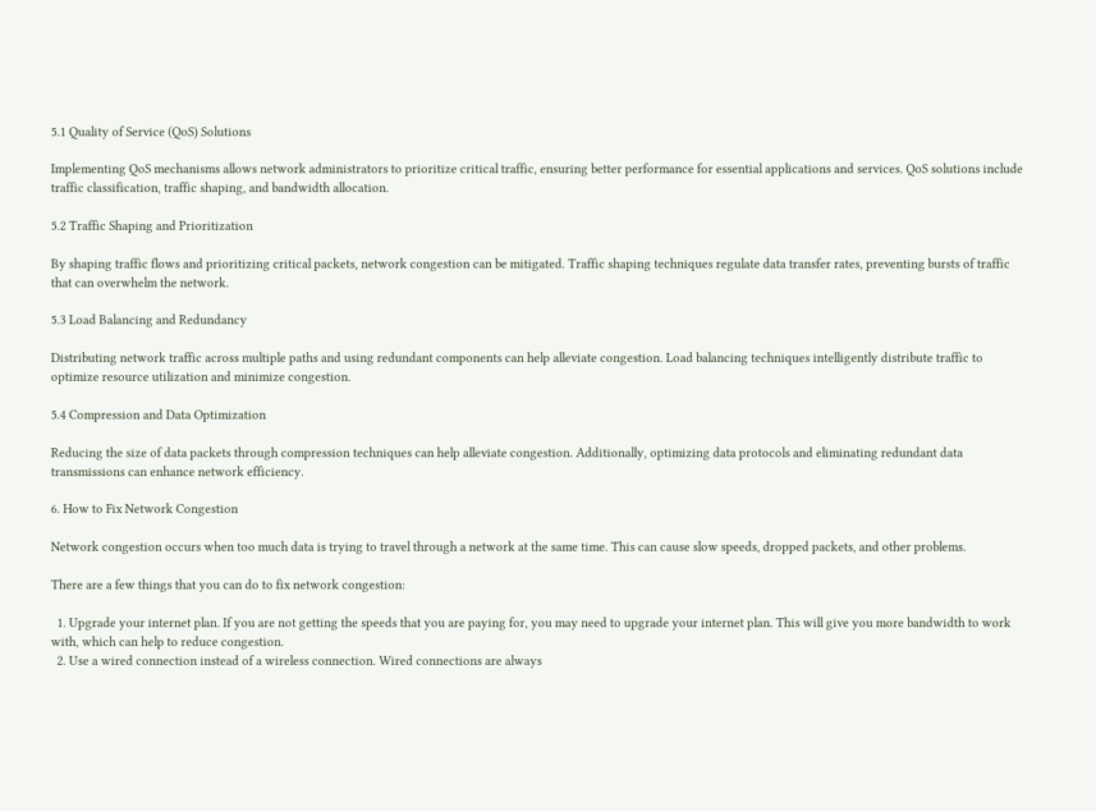5.1 Quality of Service (QoS) Solutions

Implementing QoS mechanisms allows network administrators to prioritize critical traffic, ensuring better performance for essential applications and services. QoS solutions include traffic classification, traffic shaping, and bandwidth allocation.

5.2 Traffic Shaping and Prioritization

By shaping traffic flows and prioritizing critical packets, network congestion can be mitigated. Traffic shaping techniques regulate data transfer rates, preventing bursts of traffic that can overwhelm the network.

5.3 Load Balancing and Redundancy

Distributing network traffic across multiple paths and using redundant components can help alleviate congestion. Load balancing techniques intelligently distribute traffic to optimize resource utilization and minimize congestion.

5.4 Compression and Data Optimization

Reducing the size of data packets through compression techniques can help alleviate congestion. Additionally, optimizing data protocols and eliminating redundant data transmissions can enhance network efficiency.

6. How to Fix Network Congestion

Network congestion occurs when too much data is trying to travel through a network at the same time. This can cause slow speeds, dropped packets, and other problems.

There are a few things that you can do to fix network congestion:

  1. Upgrade your internet plan. If you are not getting the speeds that you are paying for, you may need to upgrade your internet plan. This will give you more bandwidth to work with, which can help to reduce congestion.
  2. Use a wired connection instead of a wireless connection. Wired connections are always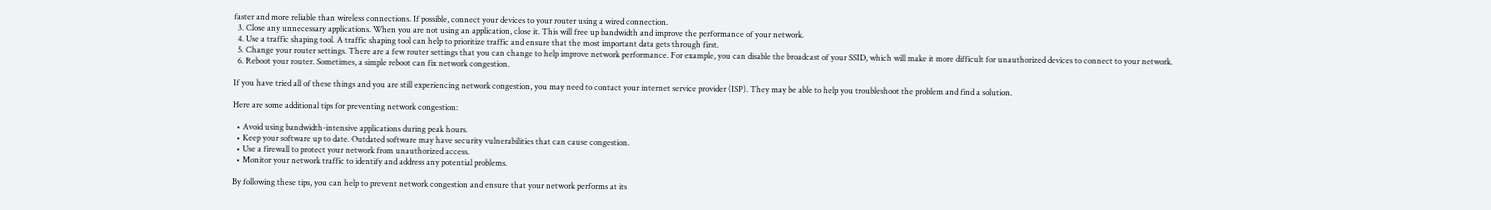faster and more reliable than wireless connections. If possible, connect your devices to your router using a wired connection.
  3. Close any unnecessary applications. When you are not using an application, close it. This will free up bandwidth and improve the performance of your network.
  4. Use a traffic shaping tool. A traffic shaping tool can help to prioritize traffic and ensure that the most important data gets through first.
  5. Change your router settings. There are a few router settings that you can change to help improve network performance. For example, you can disable the broadcast of your SSID, which will make it more difficult for unauthorized devices to connect to your network.
  6. Reboot your router. Sometimes, a simple reboot can fix network congestion.

If you have tried all of these things and you are still experiencing network congestion, you may need to contact your internet service provider (ISP). They may be able to help you troubleshoot the problem and find a solution.

Here are some additional tips for preventing network congestion:

  • Avoid using bandwidth-intensive applications during peak hours.
  • Keep your software up to date. Outdated software may have security vulnerabilities that can cause congestion.
  • Use a firewall to protect your network from unauthorized access.
  • Monitor your network traffic to identify and address any potential problems.

By following these tips, you can help to prevent network congestion and ensure that your network performs at its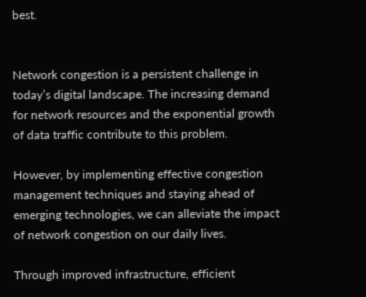best.


Network congestion is a persistent challenge in today’s digital landscape. The increasing demand for network resources and the exponential growth of data traffic contribute to this problem.

However, by implementing effective congestion management techniques and staying ahead of emerging technologies, we can alleviate the impact of network congestion on our daily lives.

Through improved infrastructure, efficient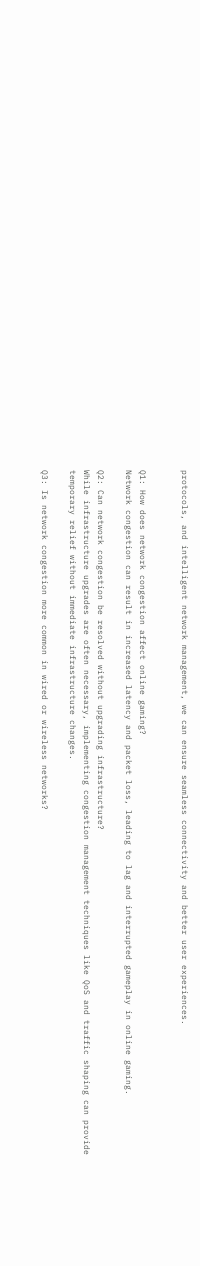protocols, and intelligent network management, we can ensure seamless connectivity and better user experiences.


Q1: How does network congestion affect online gaming?
Network congestion can result in increased latency and packet loss, leading to lag and interrupted gameplay in online gaming.

Q2: Can network congestion be resolved without upgrading infrastructure?
While infrastructure upgrades are often necessary, implementing congestion management techniques like QoS and traffic shaping can provide temporary relief without immediate infrastructure changes.

Q3: Is network congestion more common in wired or wireless networks?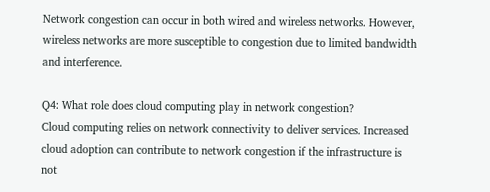Network congestion can occur in both wired and wireless networks. However, wireless networks are more susceptible to congestion due to limited bandwidth and interference.

Q4: What role does cloud computing play in network congestion?
Cloud computing relies on network connectivity to deliver services. Increased cloud adoption can contribute to network congestion if the infrastructure is not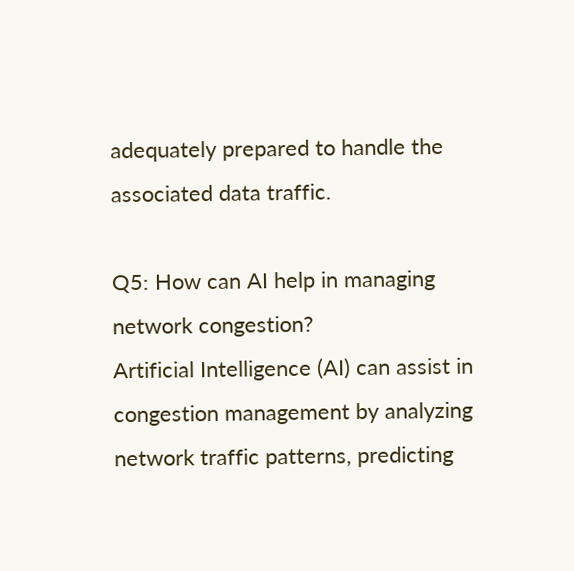adequately prepared to handle the associated data traffic.

Q5: How can AI help in managing network congestion?
Artificial Intelligence (AI) can assist in congestion management by analyzing network traffic patterns, predicting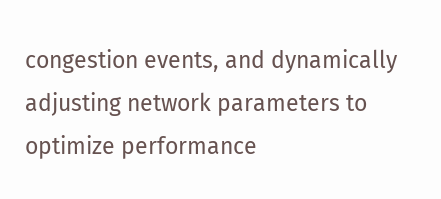congestion events, and dynamically adjusting network parameters to optimize performance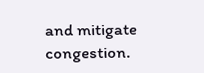and mitigate congestion.